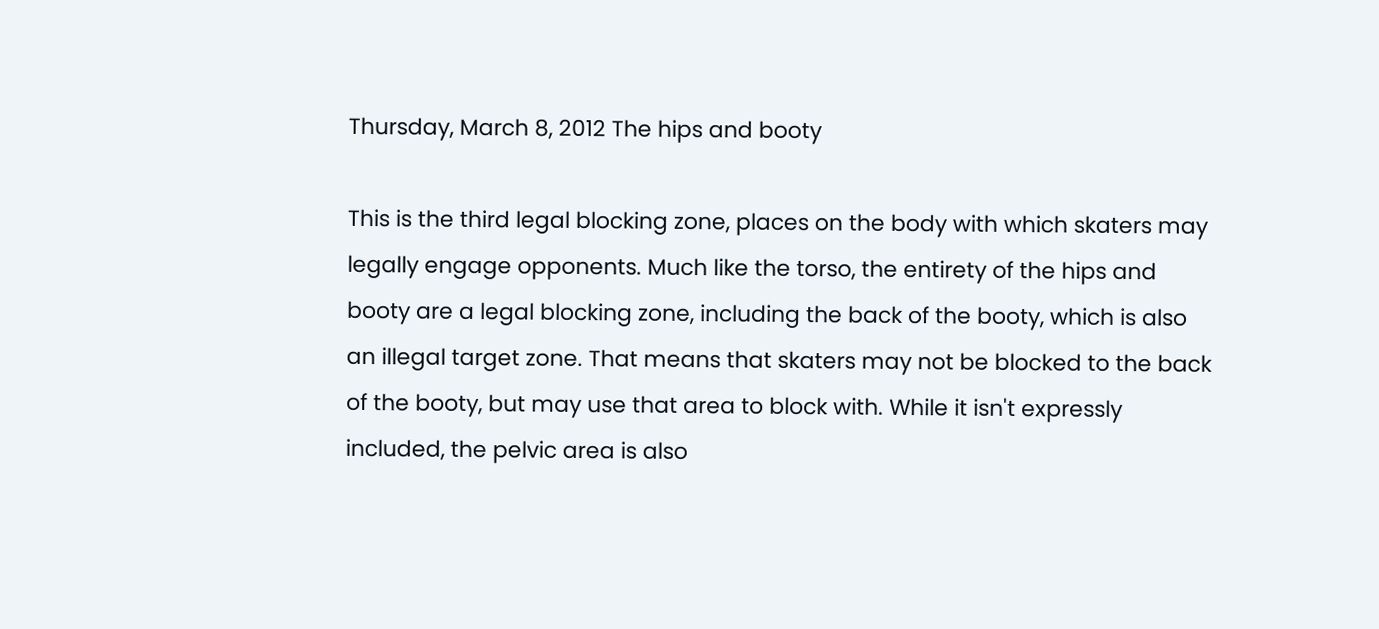Thursday, March 8, 2012 The hips and booty

This is the third legal blocking zone, places on the body with which skaters may legally engage opponents. Much like the torso, the entirety of the hips and booty are a legal blocking zone, including the back of the booty, which is also an illegal target zone. That means that skaters may not be blocked to the back of the booty, but may use that area to block with. While it isn't expressly included, the pelvic area is also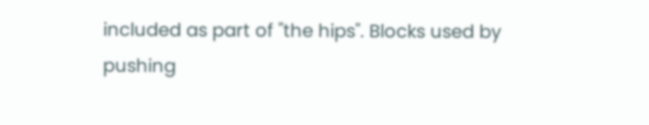included as part of "the hips". Blocks used by pushing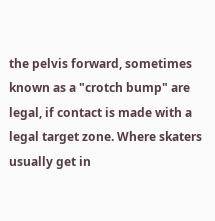the pelvis forward, sometimes known as a "crotch bump" are legal, if contact is made with a legal target zone. Where skaters usually get in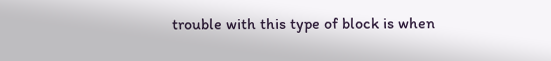trouble with this type of block is when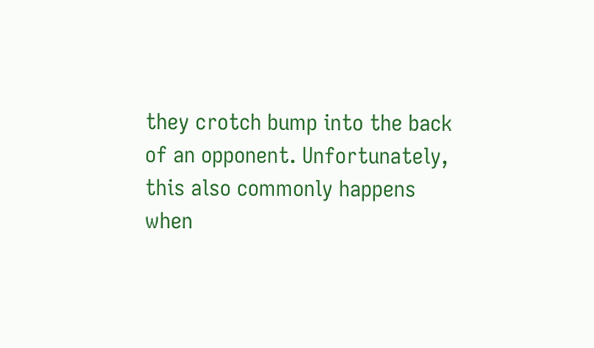they crotch bump into the back of an opponent. Unfortunately, this also commonly happens when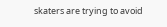skaters are trying to avoid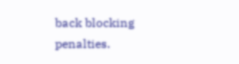back blocking penalties.